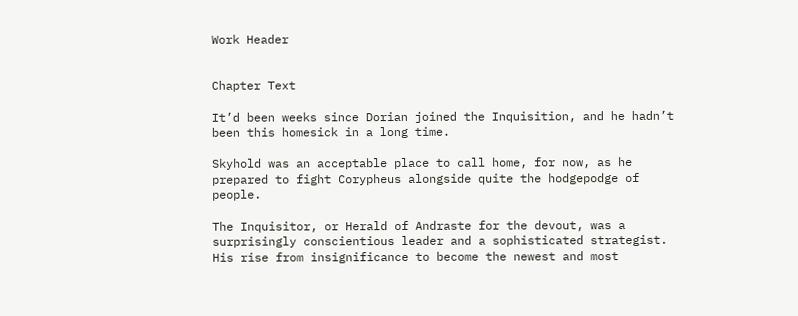Work Header


Chapter Text

It’d been weeks since Dorian joined the Inquisition, and he hadn’t been this homesick in a long time.

Skyhold was an acceptable place to call home, for now, as he prepared to fight Corypheus alongside quite the hodgepodge of people.

The Inquisitor, or Herald of Andraste for the devout, was a surprisingly conscientious leader and a sophisticated strategist. His rise from insignificance to become the newest and most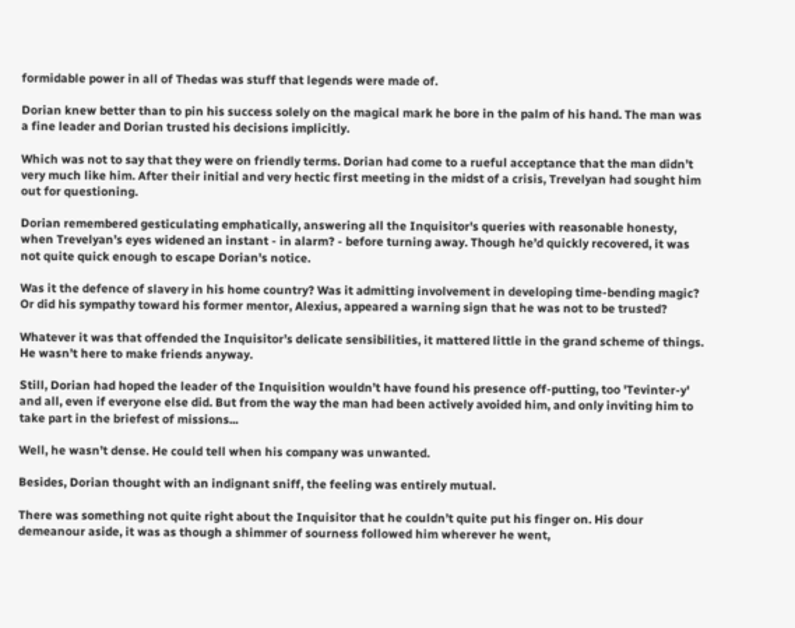formidable power in all of Thedas was stuff that legends were made of.

Dorian knew better than to pin his success solely on the magical mark he bore in the palm of his hand. The man was a fine leader and Dorian trusted his decisions implicitly.

Which was not to say that they were on friendly terms. Dorian had come to a rueful acceptance that the man didn’t very much like him. After their initial and very hectic first meeting in the midst of a crisis, Trevelyan had sought him out for questioning.

Dorian remembered gesticulating emphatically, answering all the Inquisitor's queries with reasonable honesty, when Trevelyan’s eyes widened an instant - in alarm? - before turning away. Though he’d quickly recovered, it was not quite quick enough to escape Dorian's notice.

Was it the defence of slavery in his home country? Was it admitting involvement in developing time-bending magic? Or did his sympathy toward his former mentor, Alexius, appeared a warning sign that he was not to be trusted?

Whatever it was that offended the Inquisitor’s delicate sensibilities, it mattered little in the grand scheme of things. He wasn’t here to make friends anyway.

Still, Dorian had hoped the leader of the Inquisition wouldn’t have found his presence off-putting, too 'Tevinter-y' and all, even if everyone else did. But from the way the man had been actively avoided him, and only inviting him to take part in the briefest of missions...

Well, he wasn’t dense. He could tell when his company was unwanted.

Besides, Dorian thought with an indignant sniff, the feeling was entirely mutual.

There was something not quite right about the Inquisitor that he couldn’t quite put his finger on. His dour demeanour aside, it was as though a shimmer of sourness followed him wherever he went,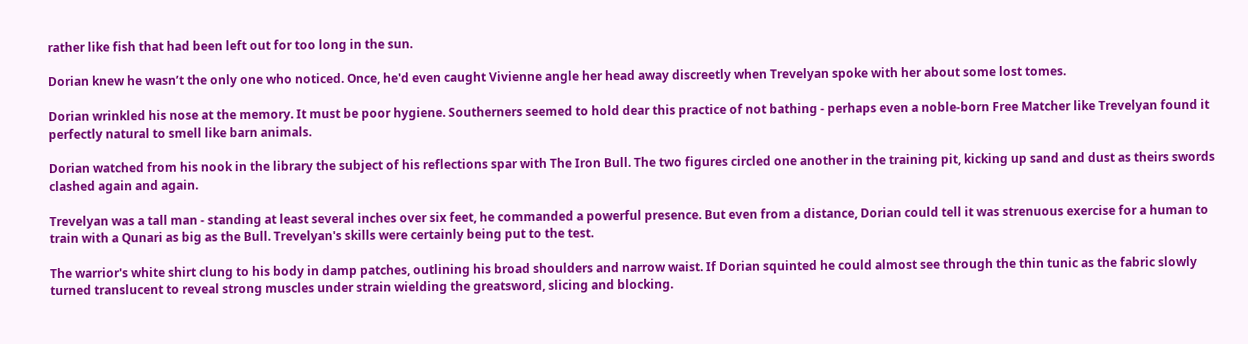rather like fish that had been left out for too long in the sun.

Dorian knew he wasn’t the only one who noticed. Once, he'd even caught Vivienne angle her head away discreetly when Trevelyan spoke with her about some lost tomes.

Dorian wrinkled his nose at the memory. It must be poor hygiene. Southerners seemed to hold dear this practice of not bathing - perhaps even a noble-born Free Matcher like Trevelyan found it perfectly natural to smell like barn animals.

Dorian watched from his nook in the library the subject of his reflections spar with The Iron Bull. The two figures circled one another in the training pit, kicking up sand and dust as theirs swords clashed again and again.

Trevelyan was a tall man - standing at least several inches over six feet, he commanded a powerful presence. But even from a distance, Dorian could tell it was strenuous exercise for a human to train with a Qunari as big as the Bull. Trevelyan's skills were certainly being put to the test.

The warrior's white shirt clung to his body in damp patches, outlining his broad shoulders and narrow waist. If Dorian squinted he could almost see through the thin tunic as the fabric slowly turned translucent to reveal strong muscles under strain wielding the greatsword, slicing and blocking.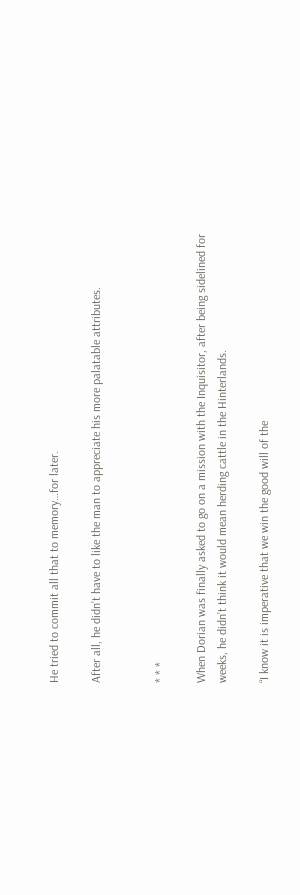He tried to commit all that to memory…for later.

After all, he didn’t have to like the man to appreciate his more palatable attributes.


* * *

When Dorian was finally asked to go on a mission with the Inquisitor, after being sidelined for weeks, he didn’t think it would mean herding cattle in the Hinterlands.

“I know it is imperative that we win the good will of the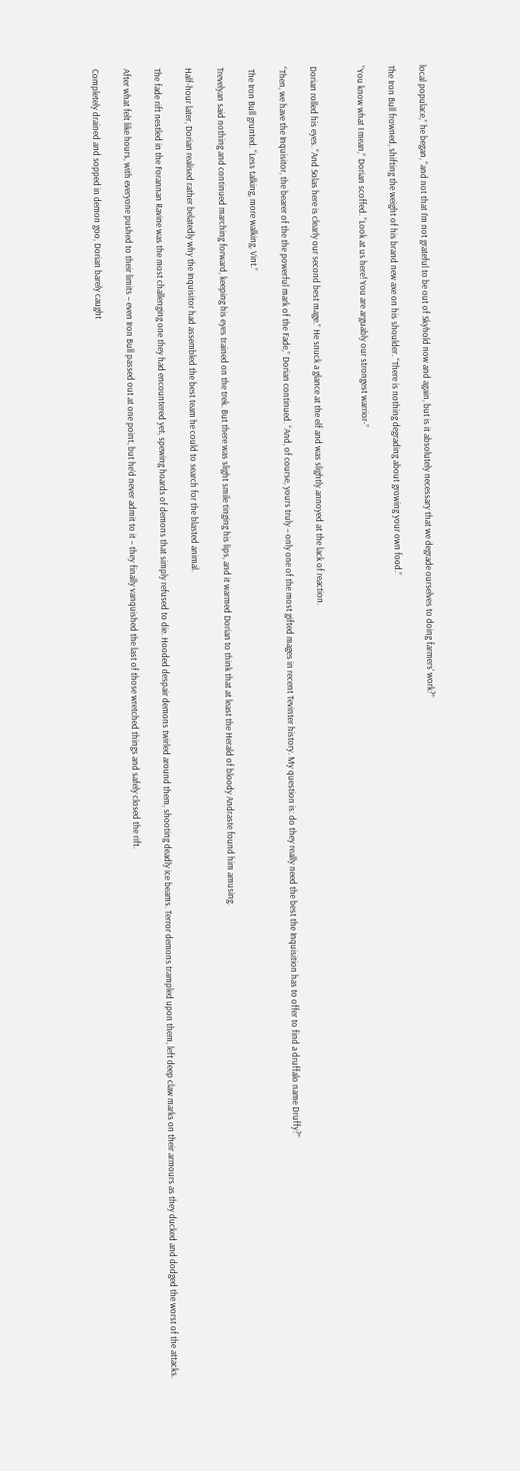local populace,” he began, “and not that I’m not grateful to be out of Skyhold now and again, but is it absolutely necessary that we degrade ourselves to doing farmers' work?”

The Iron Bull frowned, shifting the weight of his brand new axe on his shoulder. “There is nothing degrading about growing your own food.”

“You know what I mean,” Dorian scoffed. “Look at us here! You are arguably our strongest warrior-”


Dorian rolled his eyes. “And Solas here is clearly our second best mage.” He snuck a glance at the elf and was slightly annoyed at the lack of reaction.

“Then, we have the Inquisitor, the bearer of the the powerful mark of the Fade,” Dorian continued. “And, of course, yours truly – only one of the most gifted mages in recent Tevinter history. My question is: do they really need the best the Inquisition has to offer to find a druffalo name Druffy?”

 The Iron Bull grunted. “Less talking, more walking, Vint.”

Trevelyan said nothing and continued marching forward, keeping his eyes trained on the trek. But there was slight smile tinging his lips, and it warmed Dorian to think that at least the Herald of bloody Andraste found him amusing.

Half-hour later, Dorian realised rather belatedly why the Inquisitor had assembled the best team he could to search for the blasted animal.

The fade rift nestled in the Forannan Ravine was the most challenging one they had encountered yet, spewing hoards of demons that simply refused to die. Hooded despair demons twirled around them, shooting deadly ice beams. Terror demons trampled upon them, left deep claw marks on their armours as they ducked and dodged the worst of the attacks.

After what felt like hours, with everyone pushed to their limits – even Iron Bull passed out at one point, but he’d never admit to it – they finally vanquished the last of those wretched things and safely closed the rift.

Completely drained and sopped in demon goo, Dorian barely caught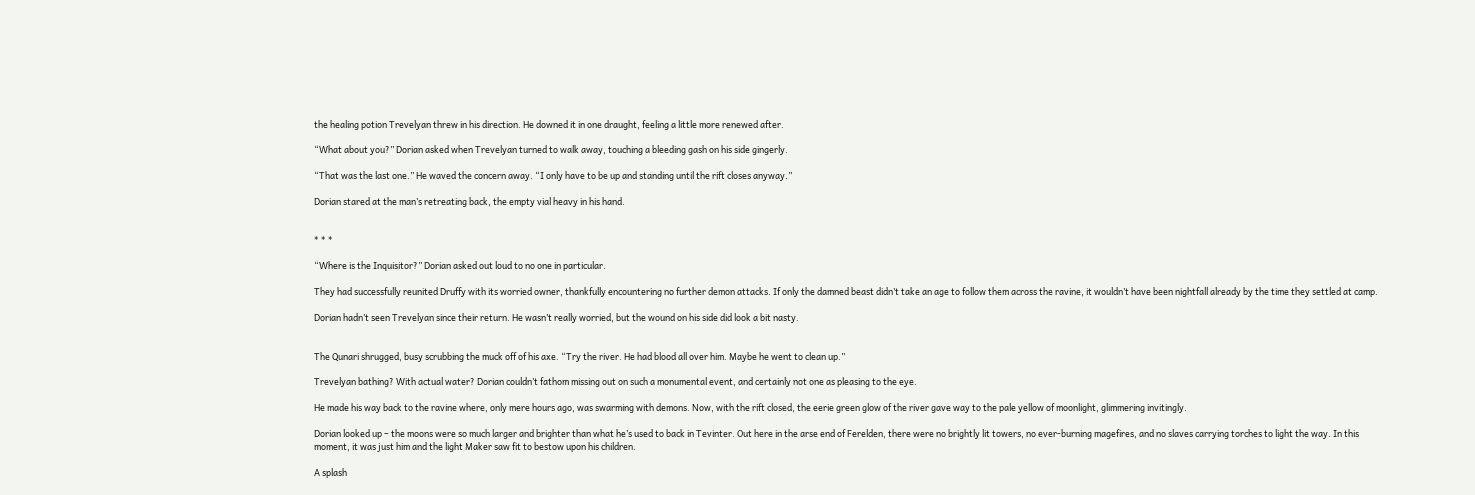the healing potion Trevelyan threw in his direction. He downed it in one draught, feeling a little more renewed after.

“What about you?” Dorian asked when Trevelyan turned to walk away, touching a bleeding gash on his side gingerly.

“That was the last one.” He waved the concern away. “I only have to be up and standing until the rift closes anyway.”

Dorian stared at the man’s retreating back, the empty vial heavy in his hand.


* * *

“Where is the Inquisitor?” Dorian asked out loud to no one in particular.

They had successfully reunited Druffy with its worried owner, thankfully encountering no further demon attacks. If only the damned beast didn’t take an age to follow them across the ravine, it wouldn’t have been nightfall already by the time they settled at camp.

Dorian hadn’t seen Trevelyan since their return. He wasn’t really worried, but the wound on his side did look a bit nasty.


The Qunari shrugged, busy scrubbing the muck off of his axe. “Try the river. He had blood all over him. Maybe he went to clean up.”

Trevelyan bathing? With actual water? Dorian couldn’t fathom missing out on such a monumental event, and certainly not one as pleasing to the eye.

He made his way back to the ravine where, only mere hours ago, was swarming with demons. Now, with the rift closed, the eerie green glow of the river gave way to the pale yellow of moonlight, glimmering invitingly.

Dorian looked up – the moons were so much larger and brighter than what he’s used to back in Tevinter. Out here in the arse end of Ferelden, there were no brightly lit towers, no ever-burning magefires, and no slaves carrying torches to light the way. In this moment, it was just him and the light Maker saw fit to bestow upon his children.

A splash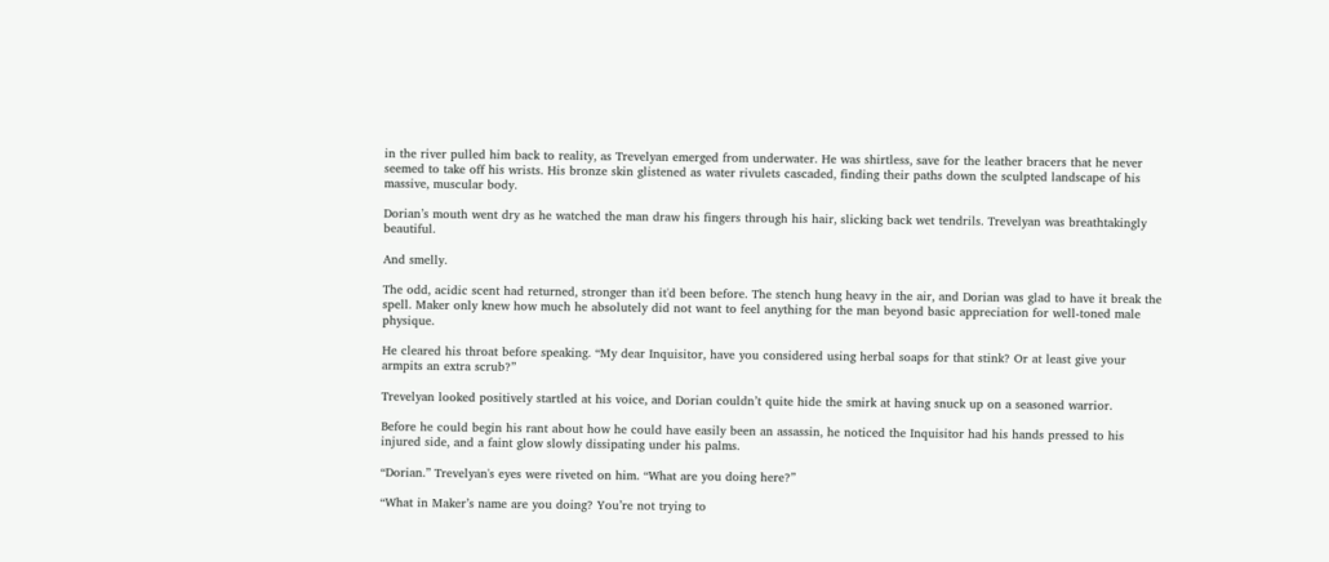in the river pulled him back to reality, as Trevelyan emerged from underwater. He was shirtless, save for the leather bracers that he never seemed to take off his wrists. His bronze skin glistened as water rivulets cascaded, finding their paths down the sculpted landscape of his massive, muscular body.

Dorian’s mouth went dry as he watched the man draw his fingers through his hair, slicking back wet tendrils. Trevelyan was breathtakingly beautiful.

And smelly.

The odd, acidic scent had returned, stronger than it'd been before. The stench hung heavy in the air, and Dorian was glad to have it break the spell. Maker only knew how much he absolutely did not want to feel anything for the man beyond basic appreciation for well-toned male physique.

He cleared his throat before speaking. “My dear Inquisitor, have you considered using herbal soaps for that stink? Or at least give your armpits an extra scrub?”

Trevelyan looked positively startled at his voice, and Dorian couldn’t quite hide the smirk at having snuck up on a seasoned warrior.

Before he could begin his rant about how he could have easily been an assassin, he noticed the Inquisitor had his hands pressed to his injured side, and a faint glow slowly dissipating under his palms.

“Dorian.” Trevelyan's eyes were riveted on him. “What are you doing here?”

“What in Maker’s name are you doing? You’re not trying to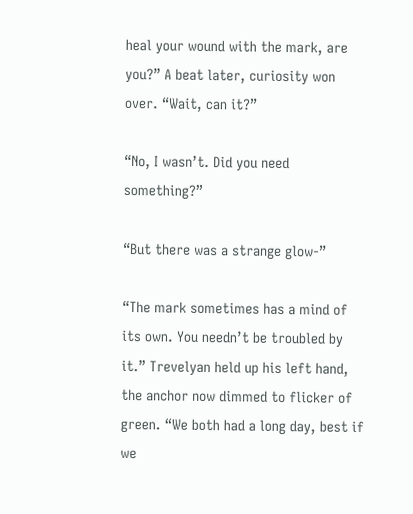heal your wound with the mark, are you?” A beat later, curiosity won over. “Wait, can it?”

“No, I wasn’t. Did you need something?”

“But there was a strange glow-”

“The mark sometimes has a mind of its own. You needn’t be troubled by it.” Trevelyan held up his left hand, the anchor now dimmed to flicker of green. “We both had a long day, best if we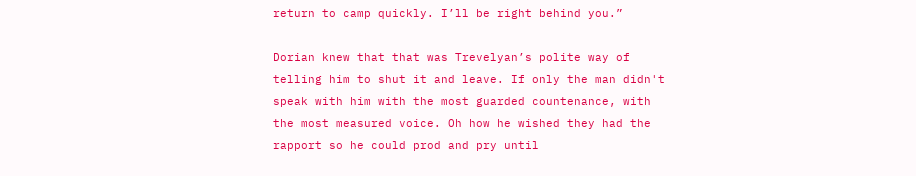return to camp quickly. I’ll be right behind you.”

Dorian knew that that was Trevelyan’s polite way of telling him to shut it and leave. If only the man didn't speak with him with the most guarded countenance, with the most measured voice. Oh how he wished they had the rapport so he could prod and pry until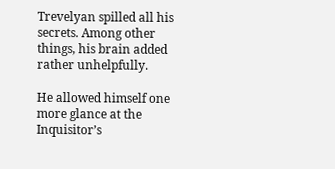Trevelyan spilled all his secrets. Among other things, his brain added rather unhelpfully.

He allowed himself one more glance at the Inquisitor’s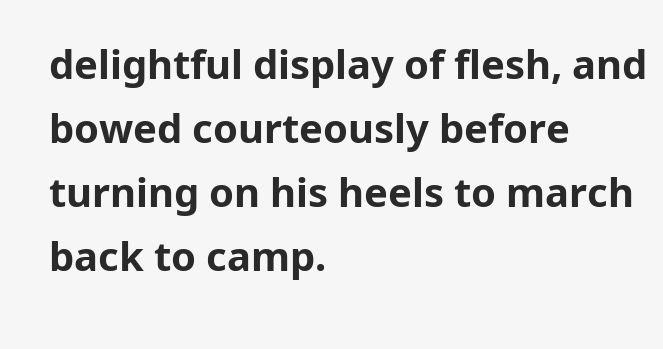delightful display of flesh, and bowed courteously before turning on his heels to march back to camp.